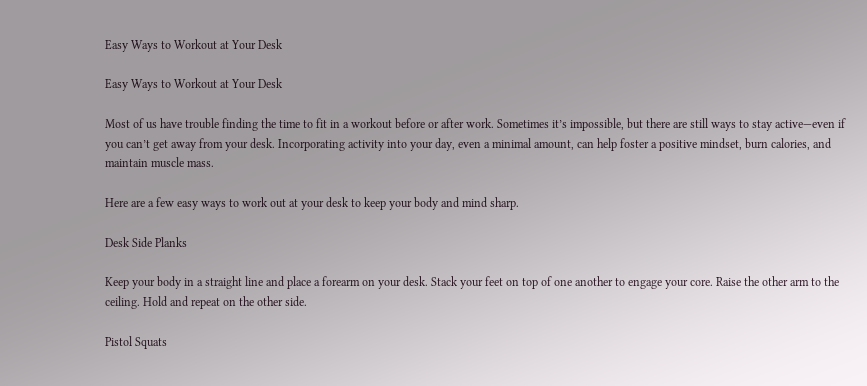Easy Ways to Workout at Your Desk

Easy Ways to Workout at Your Desk

Most of us have trouble finding the time to fit in a workout before or after work. Sometimes it’s impossible, but there are still ways to stay active—even if you can’t get away from your desk. Incorporating activity into your day, even a minimal amount, can help foster a positive mindset, burn calories, and maintain muscle mass.

Here are a few easy ways to work out at your desk to keep your body and mind sharp.

Desk Side Planks

Keep your body in a straight line and place a forearm on your desk. Stack your feet on top of one another to engage your core. Raise the other arm to the ceiling. Hold and repeat on the other side.

Pistol Squats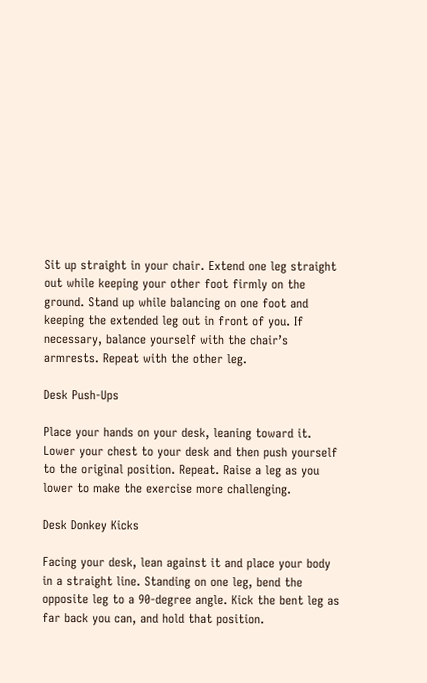Sit up straight in your chair. Extend one leg straight out while keeping your other foot firmly on the ground. Stand up while balancing on one foot and keeping the extended leg out in front of you. If necessary, balance yourself with the chair’s armrests. Repeat with the other leg.

Desk Push-Ups

Place your hands on your desk, leaning toward it. Lower your chest to your desk and then push yourself to the original position. Repeat. Raise a leg as you lower to make the exercise more challenging.

Desk Donkey Kicks

Facing your desk, lean against it and place your body in a straight line. Standing on one leg, bend the opposite leg to a 90-degree angle. Kick the bent leg as far back you can, and hold that position.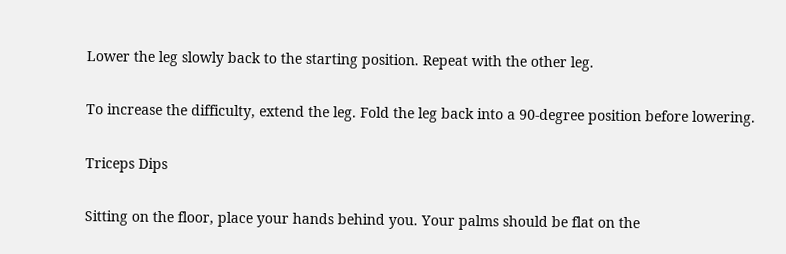Lower the leg slowly back to the starting position. Repeat with the other leg.

To increase the difficulty, extend the leg. Fold the leg back into a 90-degree position before lowering.

Triceps Dips

Sitting on the floor, place your hands behind you. Your palms should be flat on the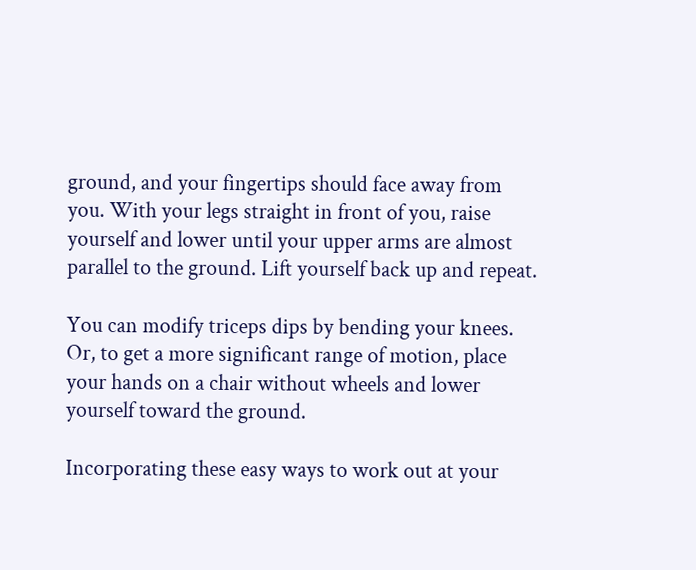ground, and your fingertips should face away from you. With your legs straight in front of you, raise yourself and lower until your upper arms are almost parallel to the ground. Lift yourself back up and repeat.

You can modify triceps dips by bending your knees. Or, to get a more significant range of motion, place your hands on a chair without wheels and lower yourself toward the ground.

Incorporating these easy ways to work out at your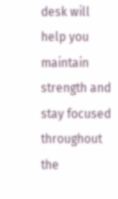desk will help you maintain strength and stay focused throughout the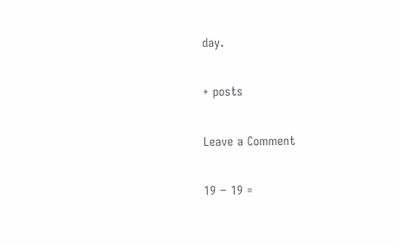day.

+ posts

Leave a Comment

19 − 19 =